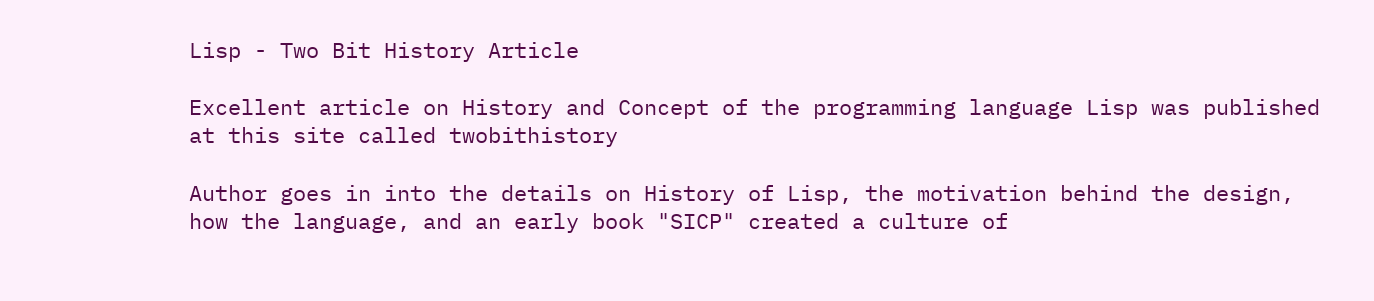Lisp - Two Bit History Article

Excellent article on History and Concept of the programming language Lisp was published at this site called twobithistory

Author goes in into the details on History of Lisp, the motivation behind the design, how the language, and an early book "SICP" created a culture of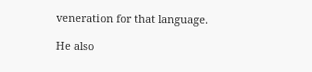veneration for that language.

He also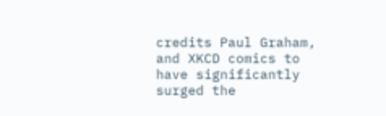credits Paul Graham, and XKCD comics to have significantly surged the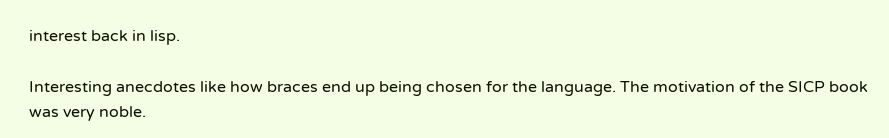interest back in lisp.

Interesting anecdotes like how braces end up being chosen for the language. The motivation of the SICP book was very noble.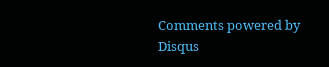Comments powered by Disqus